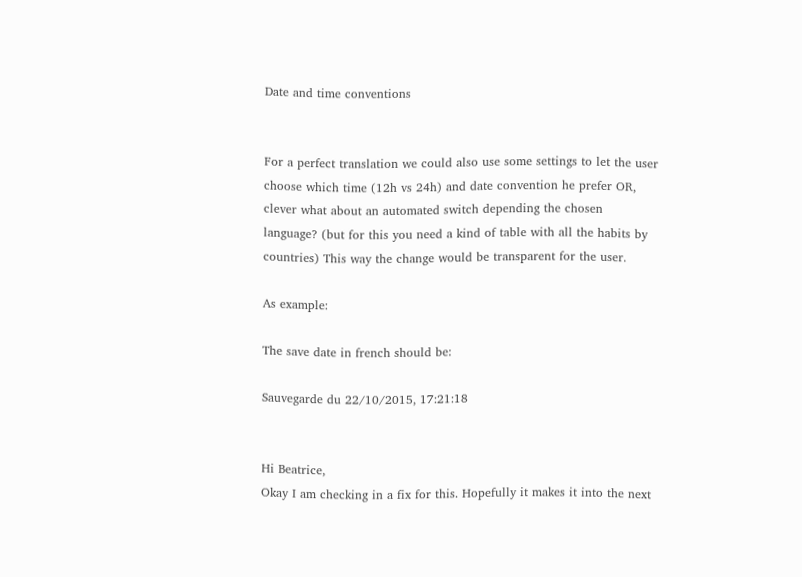Date and time conventions


For a perfect translation we could also use some settings to let the user choose which time (12h vs 24h) and date convention he prefer OR, clever what about an automated switch depending the chosen language? (but for this you need a kind of table with all the habits by countries) This way the change would be transparent for the user.

As example:

The save date in french should be:

Sauvegarde du 22/10/2015, 17:21:18


Hi Beatrice,
Okay I am checking in a fix for this. Hopefully it makes it into the next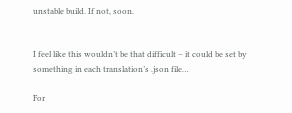unstable build. If not, soon.


I feel like this wouldn’t be that difficult – it could be set by something in each translation’s .json file…

For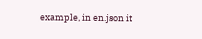example, in en.json it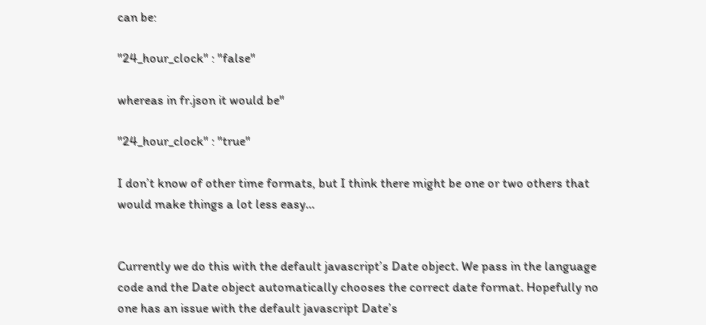can be:

"24_hour_clock" : "false"

whereas in fr.json it would be"

"24_hour_clock" : "true"

I don’t know of other time formats, but I think there might be one or two others that would make things a lot less easy…


Currently we do this with the default javascript’s Date object. We pass in the language code and the Date object automatically chooses the correct date format. Hopefully no one has an issue with the default javascript Date’s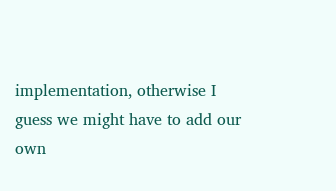implementation, otherwise I guess we might have to add our own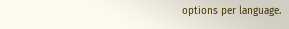options per language.